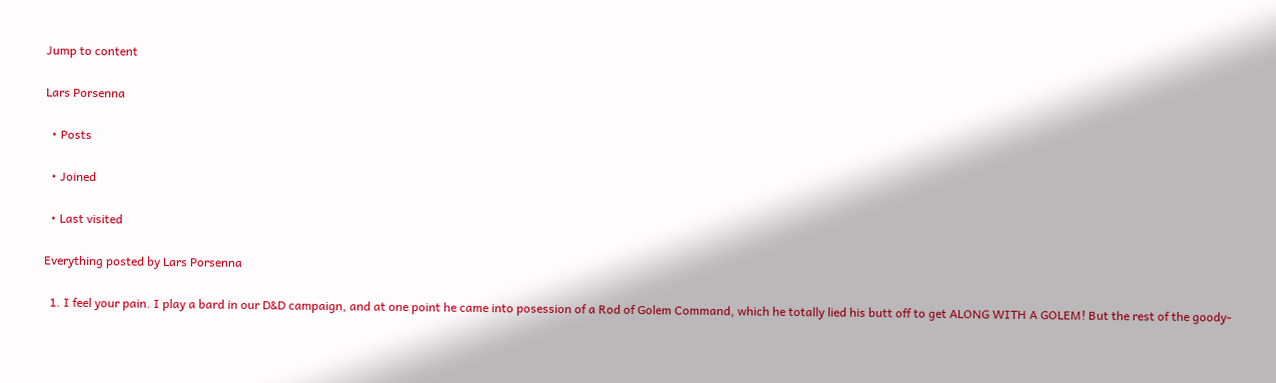Jump to content

Lars Porsenna

  • Posts

  • Joined

  • Last visited

Everything posted by Lars Porsenna

  1. I feel your pain. I play a bard in our D&D campaign, and at one point he came into posession of a Rod of Golem Command, which he totally lied his butt off to get ALONG WITH A GOLEM! But the rest of the goody-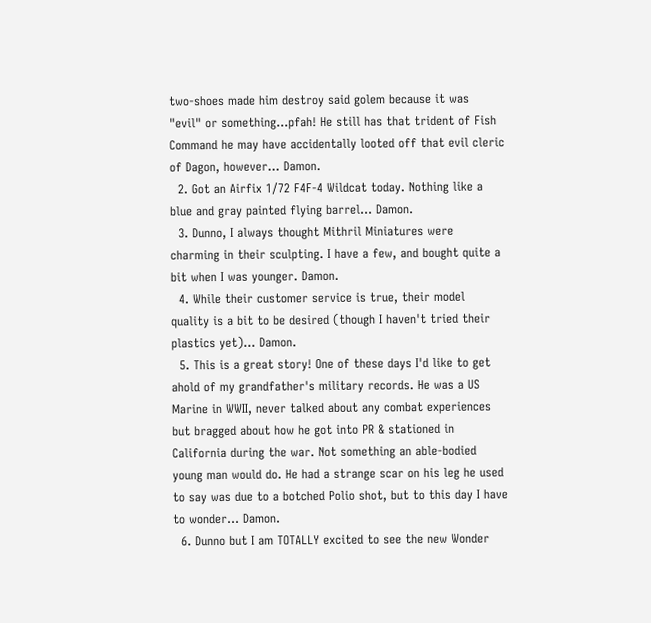two-shoes made him destroy said golem because it was "evil" or something...pfah! He still has that trident of Fish Command he may have accidentally looted off that evil cleric of Dagon, however... Damon.
  2. Got an Airfix 1/72 F4F-4 Wildcat today. Nothing like a blue and gray painted flying barrel... Damon.
  3. Dunno, I always thought Mithril Miniatures were charming in their sculpting. I have a few, and bought quite a bit when I was younger. Damon.
  4. While their customer service is true, their model quality is a bit to be desired (though I haven't tried their plastics yet)... Damon.
  5. This is a great story! One of these days I'd like to get ahold of my grandfather's military records. He was a US Marine in WWII, never talked about any combat experiences but bragged about how he got into PR & stationed in California during the war. Not something an able-bodied young man would do. He had a strange scar on his leg he used to say was due to a botched Polio shot, but to this day I have to wonder... Damon.
  6. Dunno but I am TOTALLY excited to see the new Wonder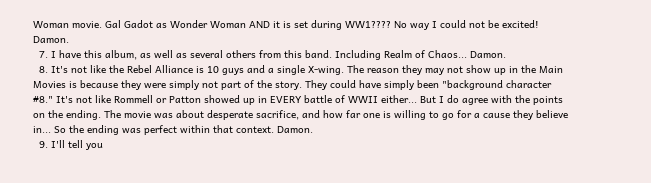Woman movie. Gal Gadot as Wonder Woman AND it is set during WW1???? No way I could not be excited! Damon.
  7. I have this album, as well as several others from this band. Including Realm of Chaos... Damon.
  8. It's not like the Rebel Alliance is 10 guys and a single X-wing. The reason they may not show up in the Main Movies is because they were simply not part of the story. They could have simply been "background character #8." It's not like Rommell or Patton showed up in EVERY battle of WWII either... But I do agree with the points on the ending. The movie was about desperate sacrifice, and how far one is willing to go for a cause they believe in... So the ending was perfect within that context. Damon.
  9. I'll tell you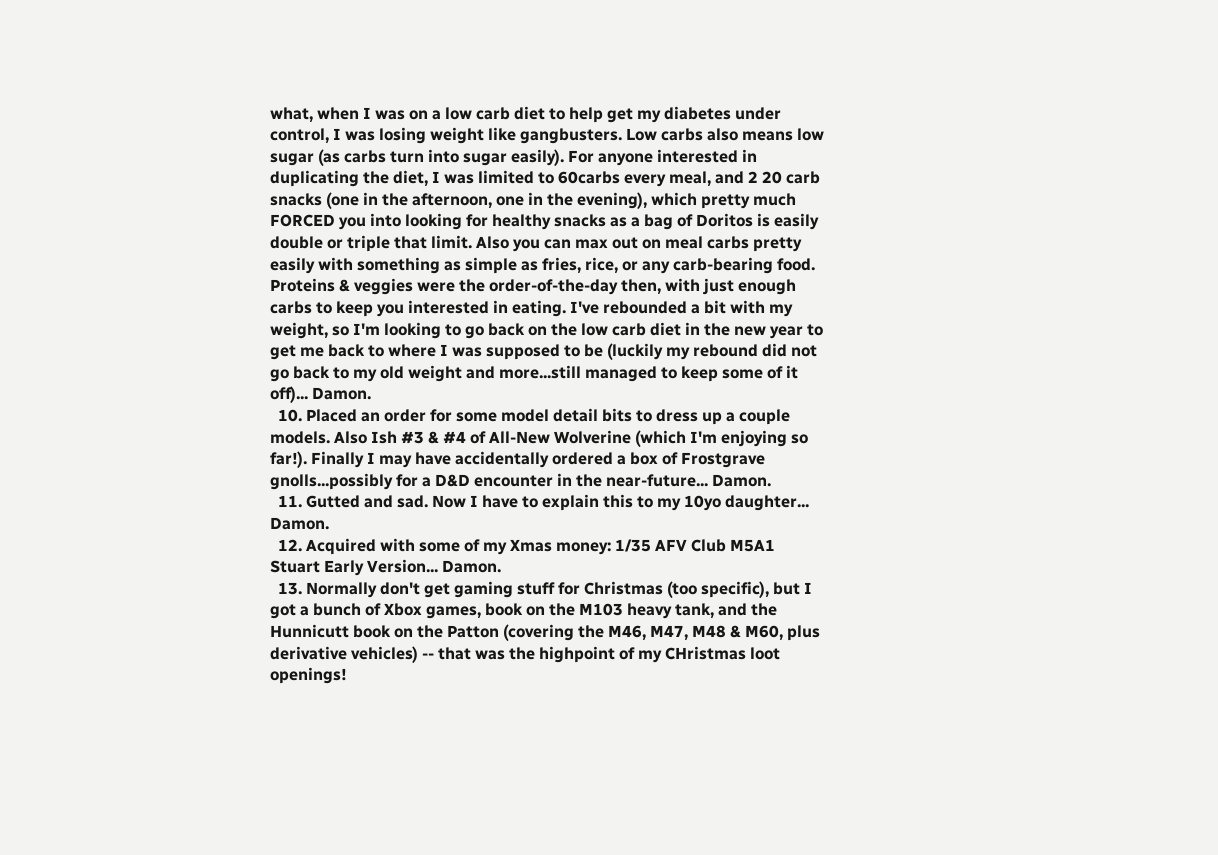what, when I was on a low carb diet to help get my diabetes under control, I was losing weight like gangbusters. Low carbs also means low sugar (as carbs turn into sugar easily). For anyone interested in duplicating the diet, I was limited to 60carbs every meal, and 2 20 carb snacks (one in the afternoon, one in the evening), which pretty much FORCED you into looking for healthy snacks as a bag of Doritos is easily double or triple that limit. Also you can max out on meal carbs pretty easily with something as simple as fries, rice, or any carb-bearing food. Proteins & veggies were the order-of-the-day then, with just enough carbs to keep you interested in eating. I've rebounded a bit with my weight, so I'm looking to go back on the low carb diet in the new year to get me back to where I was supposed to be (luckily my rebound did not go back to my old weight and more...still managed to keep some of it off)... Damon.
  10. Placed an order for some model detail bits to dress up a couple models. Also Ish #3 & #4 of All-New Wolverine (which I'm enjoying so far!). Finally I may have accidentally ordered a box of Frostgrave gnolls...possibly for a D&D encounter in the near-future... Damon.
  11. Gutted and sad. Now I have to explain this to my 10yo daughter... Damon.
  12. Acquired with some of my Xmas money: 1/35 AFV Club M5A1 Stuart Early Version... Damon.
  13. Normally don't get gaming stuff for Christmas (too specific), but I got a bunch of Xbox games, book on the M103 heavy tank, and the Hunnicutt book on the Patton (covering the M46, M47, M48 & M60, plus derivative vehicles) -- that was the highpoint of my CHristmas loot openings!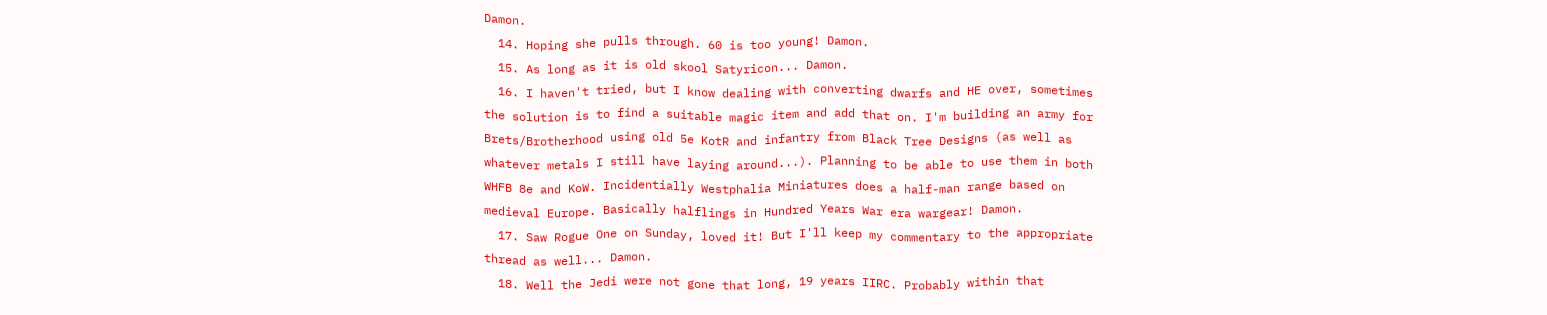Damon.
  14. Hoping she pulls through. 60 is too young! Damon.
  15. As long as it is old skool Satyricon... Damon.
  16. I haven't tried, but I know dealing with converting dwarfs and HE over, sometimes the solution is to find a suitable magic item and add that on. I'm building an army for Brets/Brotherhood using old 5e KotR and infantry from Black Tree Designs (as well as whatever metals I still have laying around...). Planning to be able to use them in both WHFB 8e and KoW. Incidentially Westphalia Miniatures does a half-man range based on medieval Europe. Basically halflings in Hundred Years War era wargear! Damon.
  17. Saw Rogue One on Sunday, loved it! But I'll keep my commentary to the appropriate thread as well... Damon.
  18. Well the Jedi were not gone that long, 19 years IIRC. Probably within that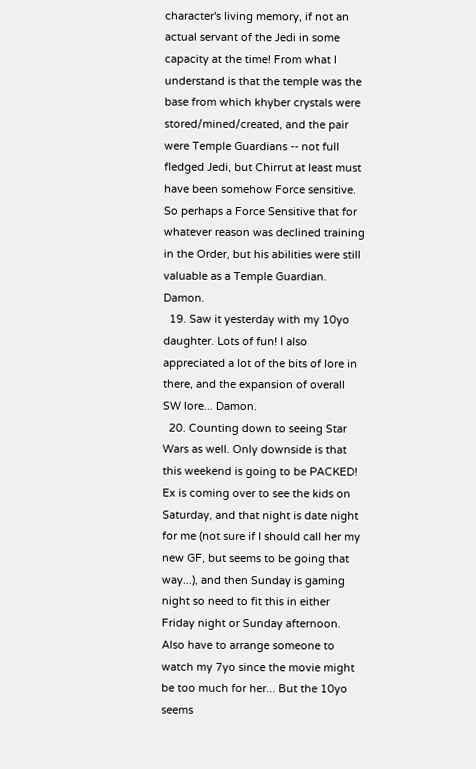character's living memory, if not an actual servant of the Jedi in some capacity at the time! From what I understand is that the temple was the base from which khyber crystals were stored/mined/created, and the pair were Temple Guardians -- not full fledged Jedi, but Chirrut at least must have been somehow Force sensitive. So perhaps a Force Sensitive that for whatever reason was declined training in the Order, but his abilities were still valuable as a Temple Guardian. Damon.
  19. Saw it yesterday with my 10yo daughter. Lots of fun! I also appreciated a lot of the bits of lore in there, and the expansion of overall SW lore... Damon.
  20. Counting down to seeing Star Wars as well. Only downside is that this weekend is going to be PACKED! Ex is coming over to see the kids on Saturday, and that night is date night for me (not sure if I should call her my new GF, but seems to be going that way...), and then Sunday is gaming night so need to fit this in either Friday night or Sunday afternoon. Also have to arrange someone to watch my 7yo since the movie might be too much for her... But the 10yo seems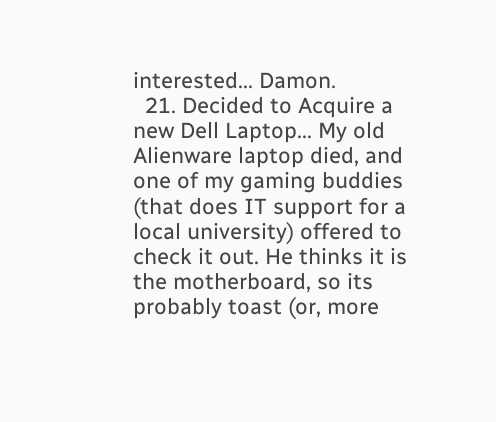interested... Damon.
  21. Decided to Acquire a new Dell Laptop... My old Alienware laptop died, and one of my gaming buddies (that does IT support for a local university) offered to check it out. He thinks it is the motherboard, so its probably toast (or, more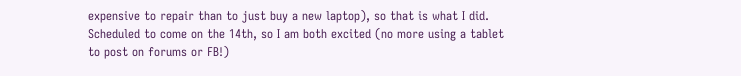expensive to repair than to just buy a new laptop), so that is what I did. Scheduled to come on the 14th, so I am both excited (no more using a tablet to post on forums or FB!)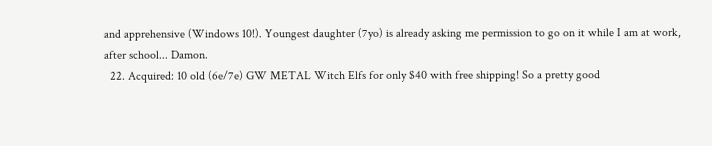and apprehensive (Windows 10!). Youngest daughter (7yo) is already asking me permission to go on it while I am at work, after school... Damon.
  22. Acquired: 10 old (6e/7e) GW METAL Witch Elfs for only $40 with free shipping! So a pretty good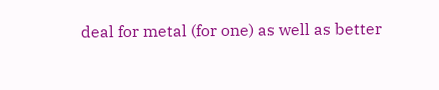deal for metal (for one) as well as better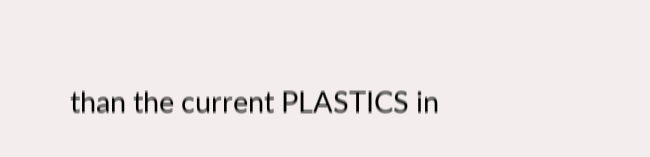than the current PLASTICS in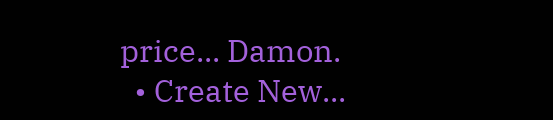price... Damon.
  • Create New...